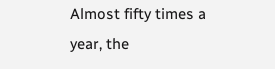Almost fifty times a year, the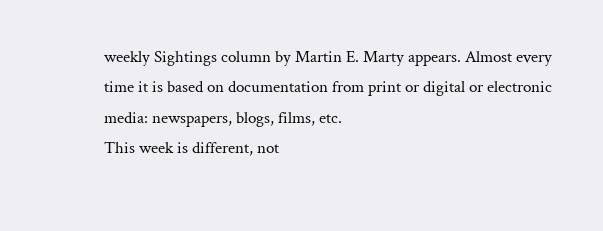weekly Sightings column by Martin E. Marty appears. Almost every time it is based on documentation from print or digital or electronic media: newspapers, blogs, films, etc.
This week is different, not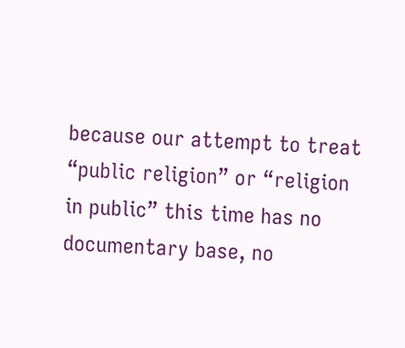because our attempt to treat “public religion” or “religion in public” this time has no documentary base, no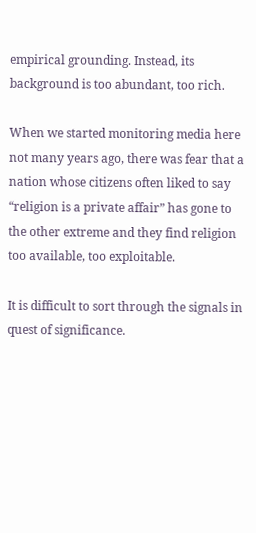empirical grounding. Instead, its background is too abundant, too rich.

When we started monitoring media here not many years ago, there was fear that a nation whose citizens often liked to say “religion is a private affair” has gone to the other extreme and they find religion too available, too exploitable.

It is difficult to sort through the signals in quest of significance.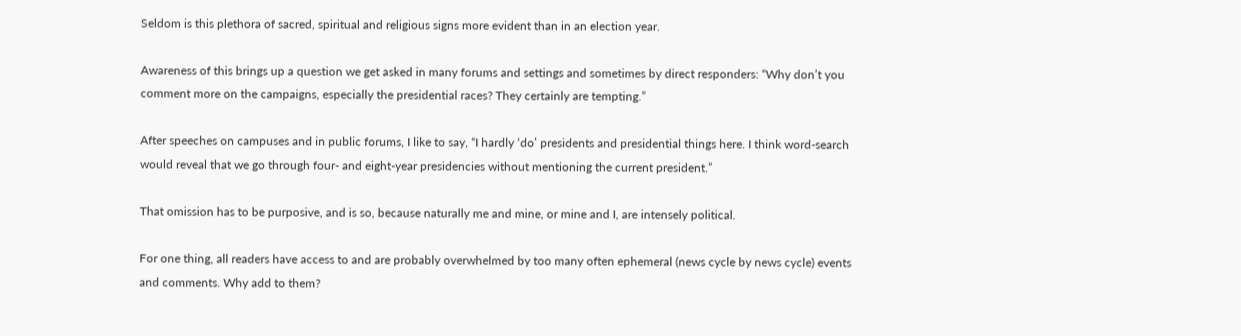Seldom is this plethora of sacred, spiritual and religious signs more evident than in an election year.

Awareness of this brings up a question we get asked in many forums and settings and sometimes by direct responders: “Why don’t you comment more on the campaigns, especially the presidential races? They certainly are tempting.”

After speeches on campuses and in public forums, I like to say, “I hardly ‘do’ presidents and presidential things here. I think word-search would reveal that we go through four- and eight-year presidencies without mentioning the current president.”

That omission has to be purposive, and is so, because naturally me and mine, or mine and I, are intensely political.

For one thing, all readers have access to and are probably overwhelmed by too many often ephemeral (news cycle by news cycle) events and comments. Why add to them?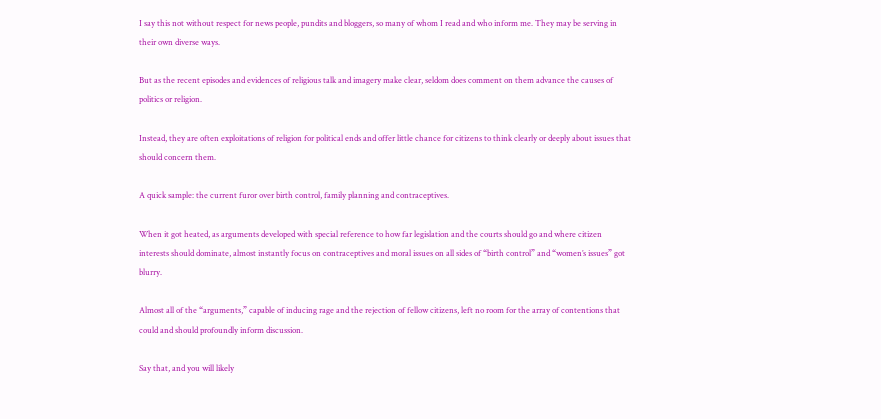I say this not without respect for news people, pundits and bloggers, so many of whom I read and who inform me. They may be serving in their own diverse ways.

But as the recent episodes and evidences of religious talk and imagery make clear, seldom does comment on them advance the causes of politics or religion.

Instead, they are often exploitations of religion for political ends and offer little chance for citizens to think clearly or deeply about issues that should concern them.

A quick sample: the current furor over birth control, family planning and contraceptives.

When it got heated, as arguments developed with special reference to how far legislation and the courts should go and where citizen interests should dominate, almost instantly focus on contraceptives and moral issues on all sides of “birth control” and “women’s issues” got blurry.

Almost all of the “arguments,” capable of inducing rage and the rejection of fellow citizens, left no room for the array of contentions that could and should profoundly inform discussion.

Say that, and you will likely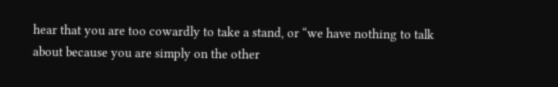hear that you are too cowardly to take a stand, or “we have nothing to talk about because you are simply on the other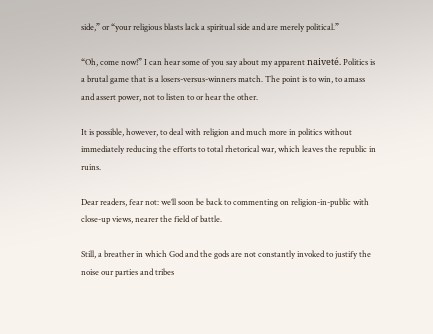side,” or “your religious blasts lack a spiritual side and are merely political.”

“Oh, come now!” I can hear some of you say about my apparent naiveté. Politics is a brutal game that is a losers-versus-winners match. The point is to win, to amass and assert power, not to listen to or hear the other.

It is possible, however, to deal with religion and much more in politics without immediately reducing the efforts to total rhetorical war, which leaves the republic in ruins.

Dear readers, fear not: we’ll soon be back to commenting on religion-in-public with close-up views, nearer the field of battle.

Still, a breather in which God and the gods are not constantly invoked to justify the noise our parties and tribes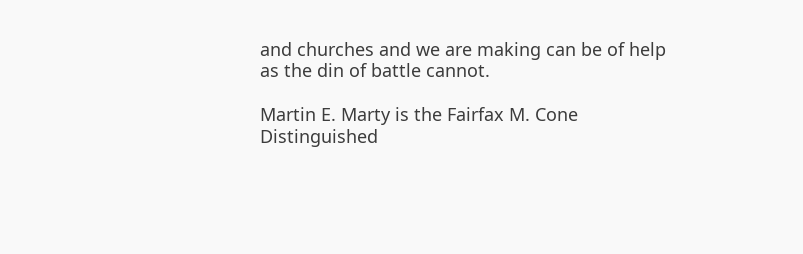and churches and we are making can be of help as the din of battle cannot.

Martin E. Marty is the Fairfax M. Cone Distinguished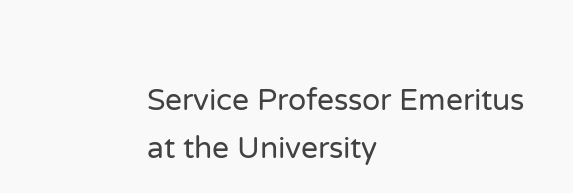Service Professor Emeritus at the University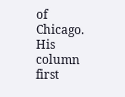of Chicago. His column first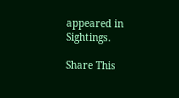appeared in Sightings.

Share This